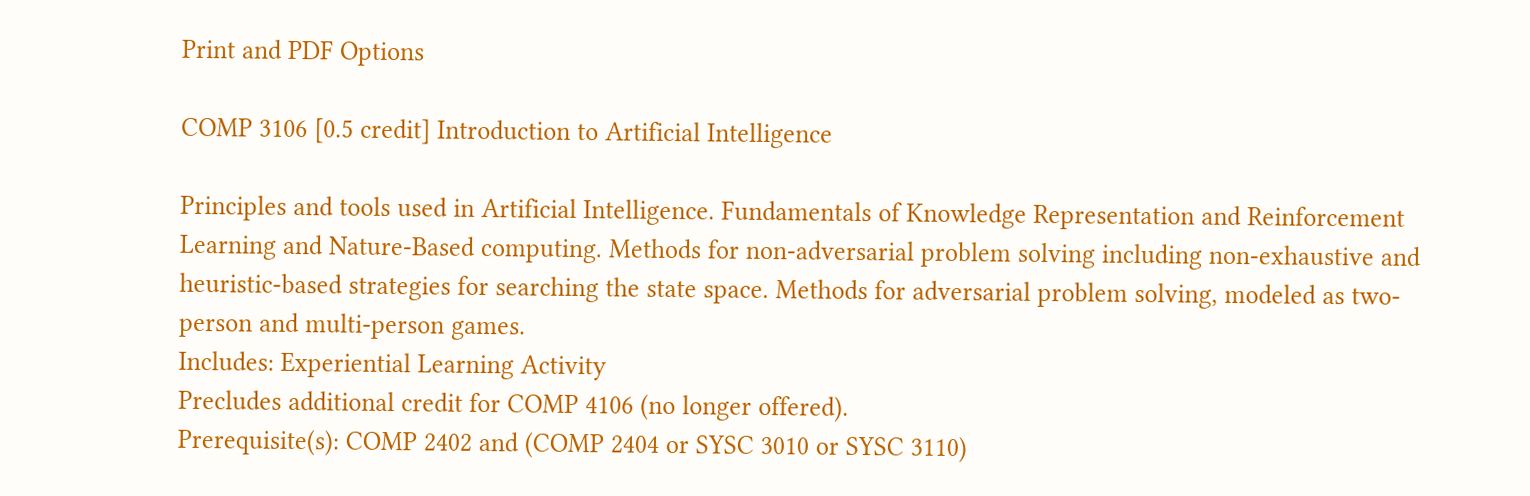Print and PDF Options

COMP 3106 [0.5 credit] Introduction to Artificial Intelligence

Principles and tools used in Artificial Intelligence. Fundamentals of Knowledge Representation and Reinforcement Learning and Nature-Based computing. Methods for non-adversarial problem solving including non-exhaustive and heuristic-based strategies for searching the state space. Methods for adversarial problem solving, modeled as two-person and multi-person games.
Includes: Experiential Learning Activity
Precludes additional credit for COMP 4106 (no longer offered).
Prerequisite(s): COMP 2402 and (COMP 2404 or SYSC 3010 or SYSC 3110)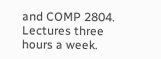and COMP 2804.
Lectures three hours a week.